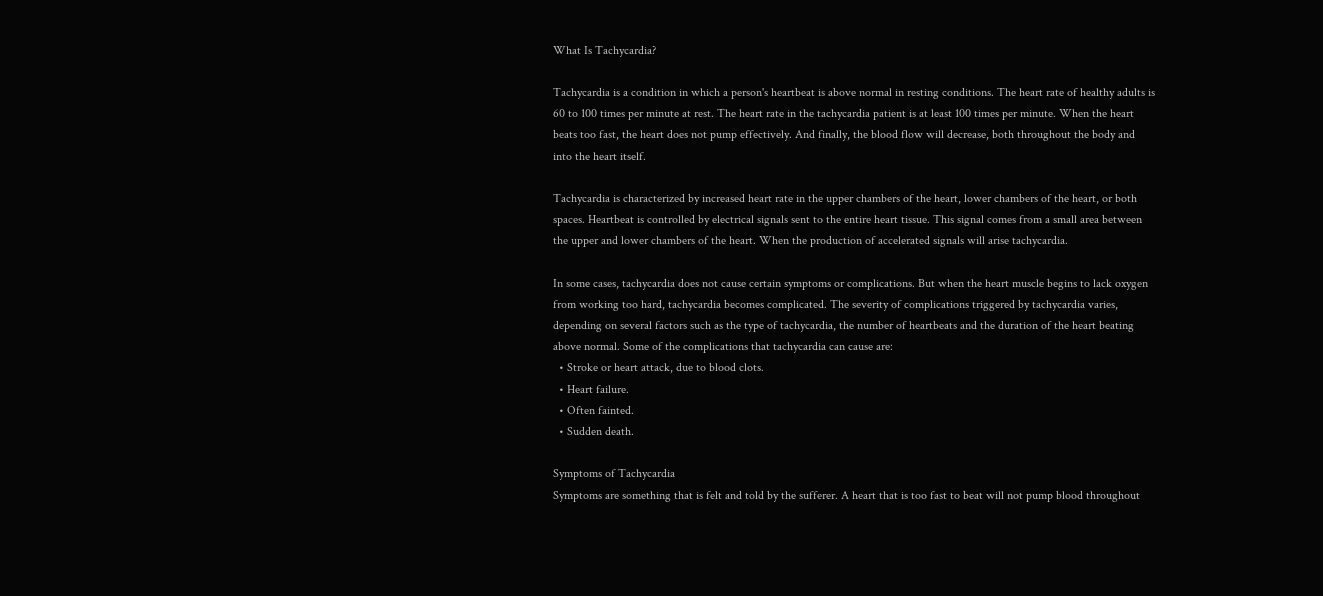What Is Tachycardia?

Tachycardia is a condition in which a person's heartbeat is above normal in resting conditions. The heart rate of healthy adults is 60 to 100 times per minute at rest. The heart rate in the tachycardia patient is at least 100 times per minute. When the heart beats too fast, the heart does not pump effectively. And finally, the blood flow will decrease, both throughout the body and into the heart itself.

Tachycardia is characterized by increased heart rate in the upper chambers of the heart, lower chambers of the heart, or both spaces. Heartbeat is controlled by electrical signals sent to the entire heart tissue. This signal comes from a small area between the upper and lower chambers of the heart. When the production of accelerated signals will arise tachycardia.

In some cases, tachycardia does not cause certain symptoms or complications. But when the heart muscle begins to lack oxygen from working too hard, tachycardia becomes complicated. The severity of complications triggered by tachycardia varies, depending on several factors such as the type of tachycardia, the number of heartbeats and the duration of the heart beating above normal. Some of the complications that tachycardia can cause are:
  • Stroke or heart attack, due to blood clots.
  • Heart failure.
  • Often fainted.
  • Sudden death.

Symptoms of Tachycardia
Symptoms are something that is felt and told by the sufferer. A heart that is too fast to beat will not pump blood throughout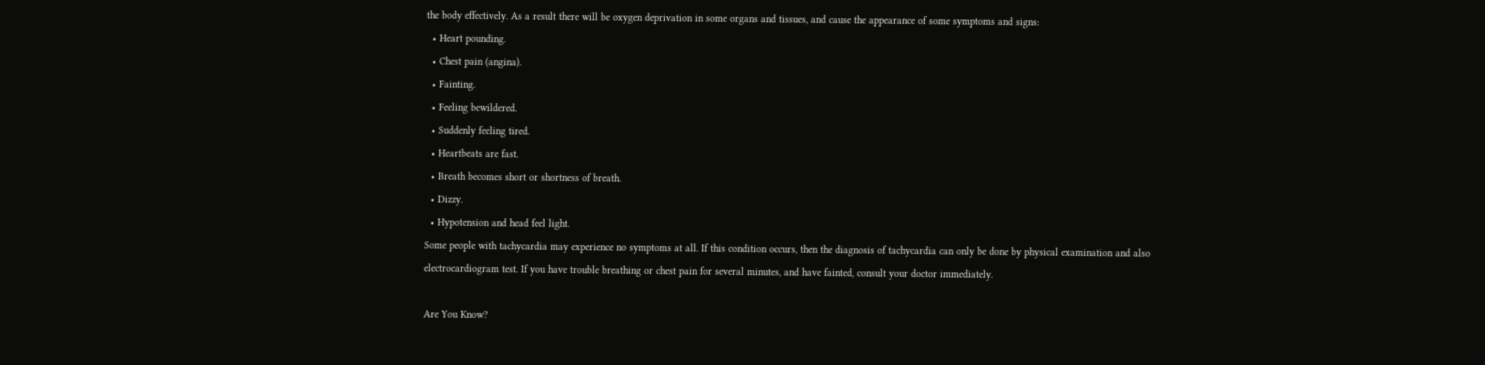the body effectively. As a result there will be oxygen deprivation in some organs and tissues, and cause the appearance of some symptoms and signs:
  • Heart pounding.
  • Chest pain (angina).
  • Fainting.
  • Feeling bewildered.
  • Suddenly feeling tired.
  • Heartbeats are fast.
  • Breath becomes short or shortness of breath.
  • Dizzy.
  • Hypotension and head feel light.
Some people with tachycardia may experience no symptoms at all. If this condition occurs, then the diagnosis of tachycardia can only be done by physical examination and also electrocardiogram test. If you have trouble breathing or chest pain for several minutes, and have fainted, consult your doctor immediately.

Are You Know?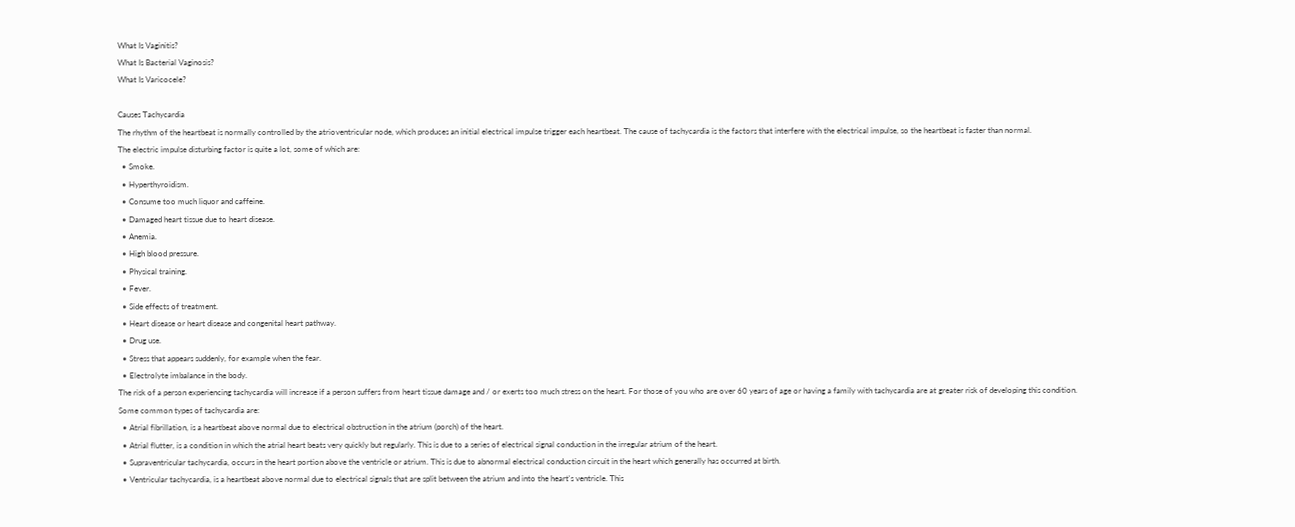What Is Vaginitis?
What Is Bacterial Vaginosis?
What Is Varicocele?

Causes Tachycardia
The rhythm of the heartbeat is normally controlled by the atrioventricular node, which produces an initial electrical impulse trigger each heartbeat. The cause of tachycardia is the factors that interfere with the electrical impulse, so the heartbeat is faster than normal.
The electric impulse disturbing factor is quite a lot, some of which are:
  • Smoke.
  • Hyperthyroidism.
  • Consume too much liquor and caffeine.
  • Damaged heart tissue due to heart disease.
  • Anemia.
  • High blood pressure.
  • Physical training.
  • Fever.
  • Side effects of treatment.
  • Heart disease or heart disease and congenital heart pathway.
  • Drug use.
  • Stress that appears suddenly, for example when the fear.
  • Electrolyte imbalance in the body.
The risk of a person experiencing tachycardia will increase if a person suffers from heart tissue damage and / or exerts too much stress on the heart. For those of you who are over 60 years of age or having a family with tachycardia are at greater risk of developing this condition.
Some common types of tachycardia are:
  • Atrial fibrillation, is a heartbeat above normal due to electrical obstruction in the atrium (porch) of the heart.
  • Atrial flutter, is a condition in which the atrial heart beats very quickly but regularly. This is due to a series of electrical signal conduction in the irregular atrium of the heart.
  • Supraventricular tachycardia, occurs in the heart portion above the ventricle or atrium. This is due to abnormal electrical conduction circuit in the heart which generally has occurred at birth.
  • Ventricular tachycardia, is a heartbeat above normal due to electrical signals that are split between the atrium and into the heart's ventricle. This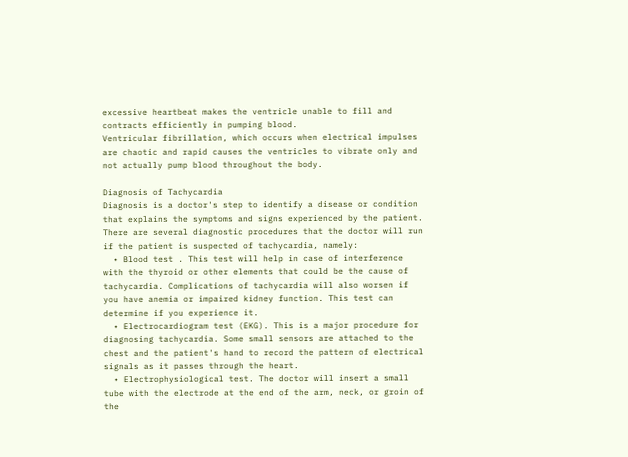excessive heartbeat makes the ventricle unable to fill and contracts efficiently in pumping blood.
Ventricular fibrillation, which occurs when electrical impulses are chaotic and rapid causes the ventricles to vibrate only and not actually pump blood throughout the body.

Diagnosis of Tachycardia
Diagnosis is a doctor's step to identify a disease or condition that explains the symptoms and signs experienced by the patient. There are several diagnostic procedures that the doctor will run if the patient is suspected of tachycardia, namely:
  • Blood test . This test will help in case of interference with the thyroid or other elements that could be the cause of tachycardia. Complications of tachycardia will also worsen if you have anemia or impaired kidney function. This test can determine if you experience it.
  • Electrocardiogram test (EKG). This is a major procedure for diagnosing tachycardia. Some small sensors are attached to the chest and the patient's hand to record the pattern of electrical signals as it passes through the heart.
  • Electrophysiological test. The doctor will insert a small tube with the electrode at the end of the arm, neck, or groin of the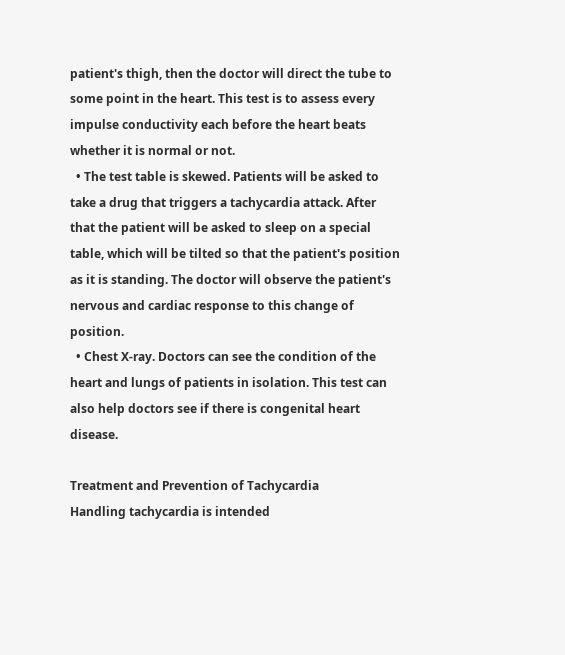patient's thigh, then the doctor will direct the tube to some point in the heart. This test is to assess every impulse conductivity each before the heart beats whether it is normal or not.
  • The test table is skewed. Patients will be asked to take a drug that triggers a tachycardia attack. After that the patient will be asked to sleep on a special table, which will be tilted so that the patient's position as it is standing. The doctor will observe the patient's nervous and cardiac response to this change of position.
  • Chest X-ray. Doctors can see the condition of the heart and lungs of patients in isolation. This test can also help doctors see if there is congenital heart disease.

Treatment and Prevention of Tachycardia
Handling tachycardia is intended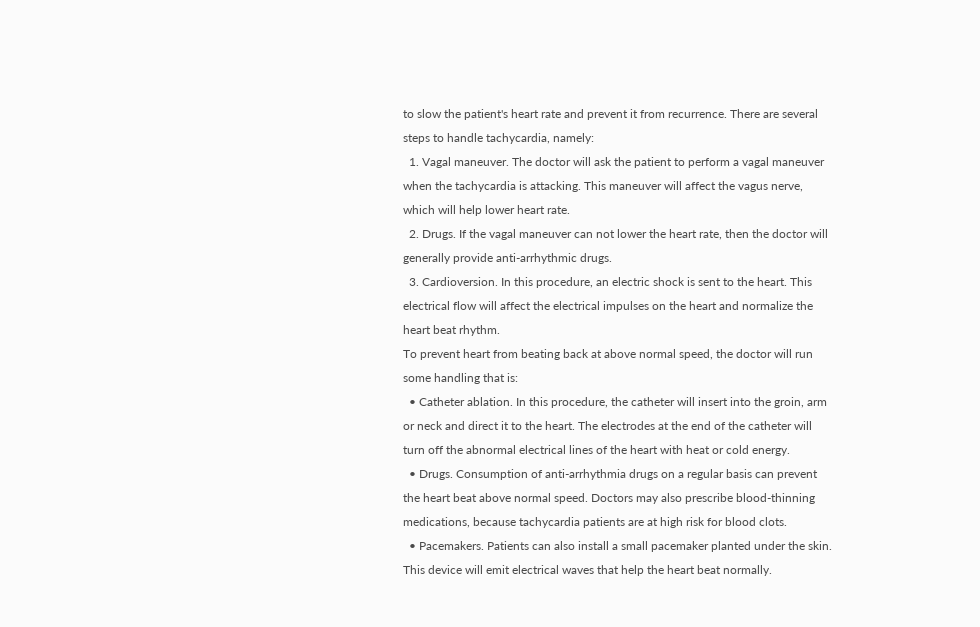to slow the patient's heart rate and prevent it from recurrence. There are several steps to handle tachycardia, namely:
  1. Vagal maneuver. The doctor will ask the patient to perform a vagal maneuver when the tachycardia is attacking. This maneuver will affect the vagus nerve, which will help lower heart rate.
  2. Drugs. If the vagal maneuver can not lower the heart rate, then the doctor will generally provide anti-arrhythmic drugs.
  3. Cardioversion. In this procedure, an electric shock is sent to the heart. This electrical flow will affect the electrical impulses on the heart and normalize the heart beat rhythm.
To prevent heart from beating back at above normal speed, the doctor will run some handling that is:
  • Catheter ablation. In this procedure, the catheter will insert into the groin, arm or neck and direct it to the heart. The electrodes at the end of the catheter will turn off the abnormal electrical lines of the heart with heat or cold energy.
  • Drugs. Consumption of anti-arrhythmia drugs on a regular basis can prevent the heart beat above normal speed. Doctors may also prescribe blood-thinning medications, because tachycardia patients are at high risk for blood clots.
  • Pacemakers. Patients can also install a small pacemaker planted under the skin. This device will emit electrical waves that help the heart beat normally.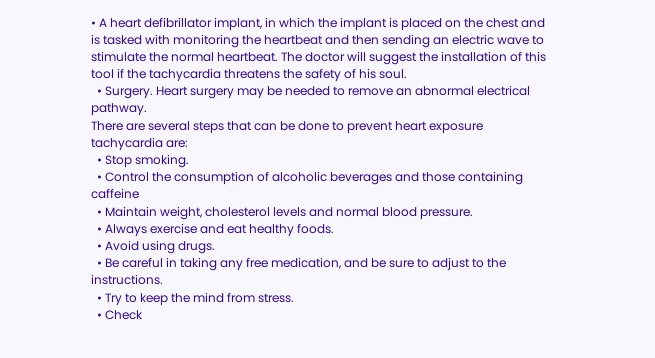• A heart defibrillator implant, in which the implant is placed on the chest and is tasked with monitoring the heartbeat and then sending an electric wave to stimulate the normal heartbeat. The doctor will suggest the installation of this tool if the tachycardia threatens the safety of his soul.
  • Surgery. Heart surgery may be needed to remove an abnormal electrical pathway.
There are several steps that can be done to prevent heart exposure tachycardia are:
  • Stop smoking.
  • Control the consumption of alcoholic beverages and those containing caffeine
  • Maintain weight, cholesterol levels and normal blood pressure.
  • Always exercise and eat healthy foods.
  • Avoid using drugs.
  • Be careful in taking any free medication, and be sure to adjust to the instructions.
  • Try to keep the mind from stress.
  • Check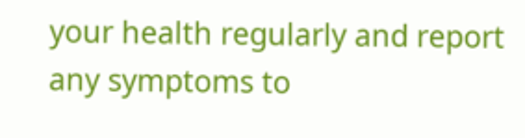your health regularly and report any symptoms to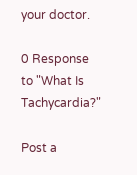your doctor.

0 Response to "What Is Tachycardia?"

Post a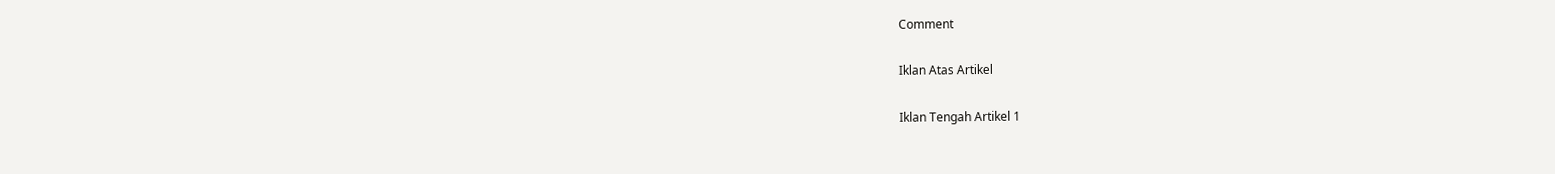Comment

Iklan Atas Artikel

Iklan Tengah Artikel 1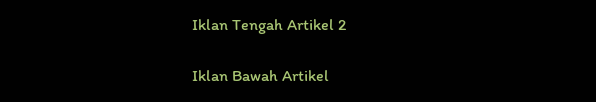Iklan Tengah Artikel 2

Iklan Bawah Artikel